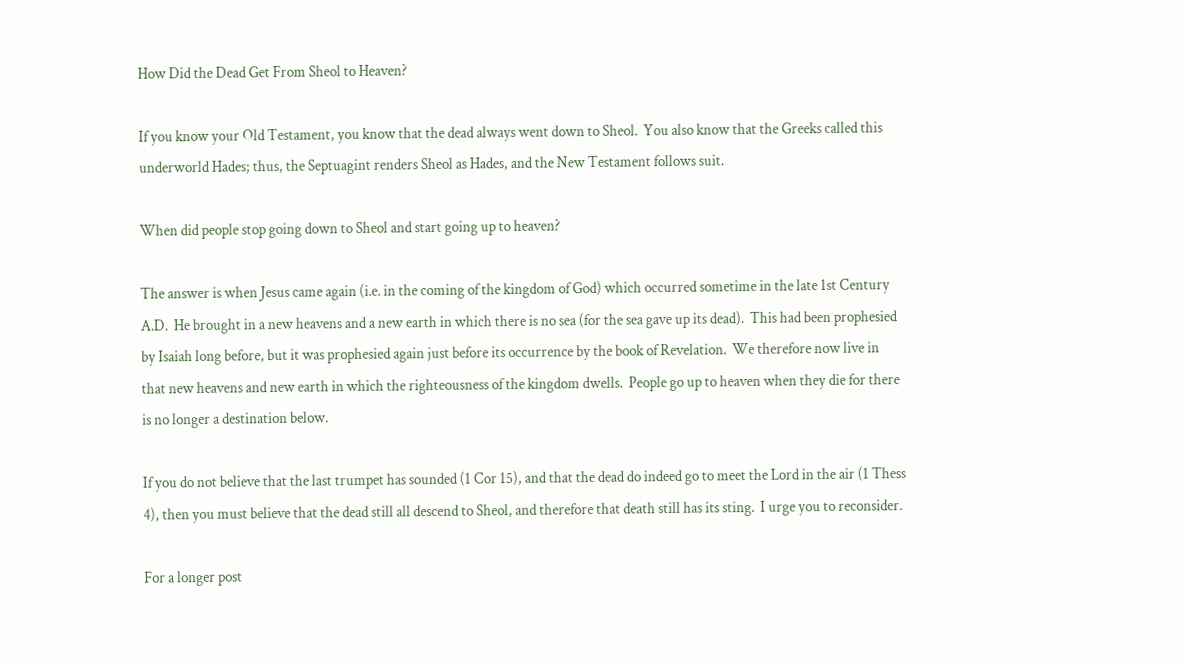How Did the Dead Get From Sheol to Heaven?

If you know your Old Testament, you know that the dead always went down to Sheol.  You also know that the Greeks called this underworld Hades; thus, the Septuagint renders Sheol as Hades, and the New Testament follows suit.

When did people stop going down to Sheol and start going up to heaven?

The answer is when Jesus came again (i.e. in the coming of the kingdom of God) which occurred sometime in the late 1st Century A.D.  He brought in a new heavens and a new earth in which there is no sea (for the sea gave up its dead).  This had been prophesied by Isaiah long before, but it was prophesied again just before its occurrence by the book of Revelation.  We therefore now live in that new heavens and new earth in which the righteousness of the kingdom dwells.  People go up to heaven when they die for there is no longer a destination below.

If you do not believe that the last trumpet has sounded (1 Cor 15), and that the dead do indeed go to meet the Lord in the air (1 Thess 4), then you must believe that the dead still all descend to Sheol, and therefore that death still has its sting.  I urge you to reconsider.

For a longer post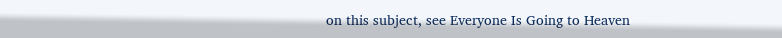on this subject, see Everyone Is Going to Heaven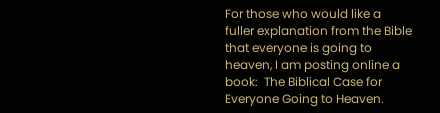For those who would like a fuller explanation from the Bible that everyone is going to heaven, I am posting online a book:  The Biblical Case for Everyone Going to Heaven.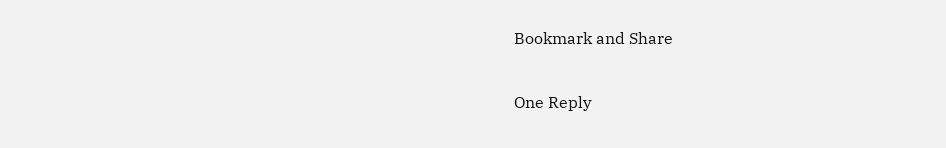Bookmark and Share

One Reply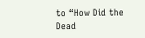to “How Did the Dead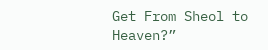Get From Sheol to Heaven?”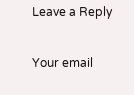Leave a Reply

Your email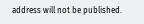address will not be published.